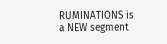RUMINATIONS is a NEW segment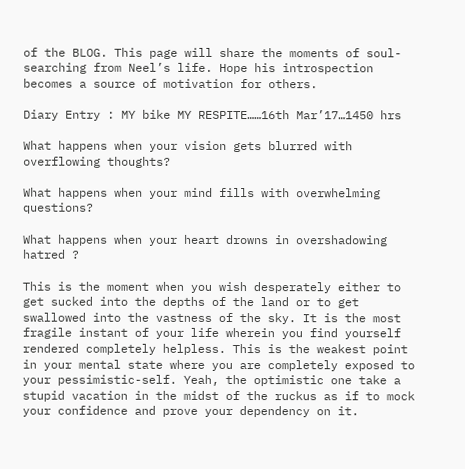of the BLOG. This page will share the moments of soul-searching from Neel’s life. Hope his introspection becomes a source of motivation for others.

Diary Entry : MY bike MY RESPITE……16th Mar’17…1450 hrs

What happens when your vision gets blurred with overflowing thoughts?

What happens when your mind fills with overwhelming questions?

What happens when your heart drowns in overshadowing hatred ?

This is the moment when you wish desperately either to get sucked into the depths of the land or to get swallowed into the vastness of the sky. It is the most fragile instant of your life wherein you find yourself rendered completely helpless. This is the weakest point in your mental state where you are completely exposed to your pessimistic-self. Yeah, the optimistic one take a stupid vacation in the midst of the ruckus as if to mock your confidence and prove your dependency on it.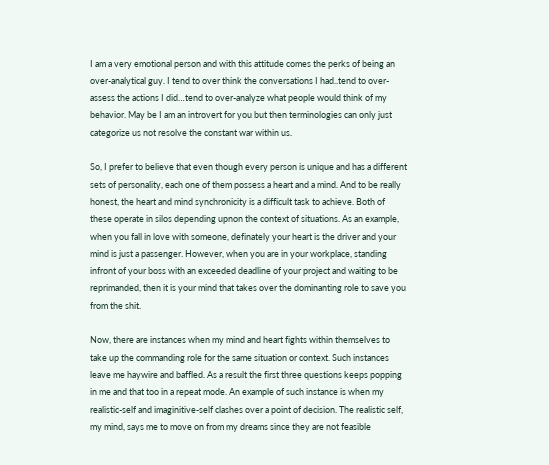I am a very emotional person and with this attitude comes the perks of being an over-analytical guy. I tend to over think the conversations I had..tend to over-assess the actions I did…tend to over-analyze what people would think of my behavior. May be I am an introvert for you but then terminologies can only just categorize us not resolve the constant war within us.

So, I prefer to believe that even though every person is unique and has a different sets of personality, each one of them possess a heart and a mind. And to be really honest, the heart and mind synchronicity is a difficult task to achieve. Both of these operate in silos depending upnon the context of situations. As an example, when you fall in love with someone, definately your heart is the driver and your mind is just a passenger. However, when you are in your workplace, standing infront of your boss with an exceeded deadline of your project and waiting to be reprimanded, then it is your mind that takes over the dominanting role to save you from the shit.

Now, there are instances when my mind and heart fights within themselves to take up the commanding role for the same situation or context. Such instances leave me haywire and baffled. As a result the first three questions keeps popping in me and that too in a repeat mode. An example of such instance is when my realistic-self and imaginitive-self clashes over a point of decision. The realistic self, my mind, says me to move on from my dreams since they are not feasible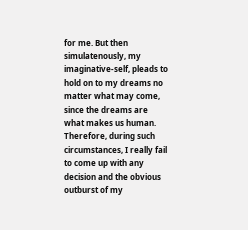for me. But then simulatenously, my imaginative-self, pleads to hold on to my dreams no matter what may come, since the dreams are what makes us human. Therefore, during such circumstances, I really fail to come up with any decision and the obvious outburst of my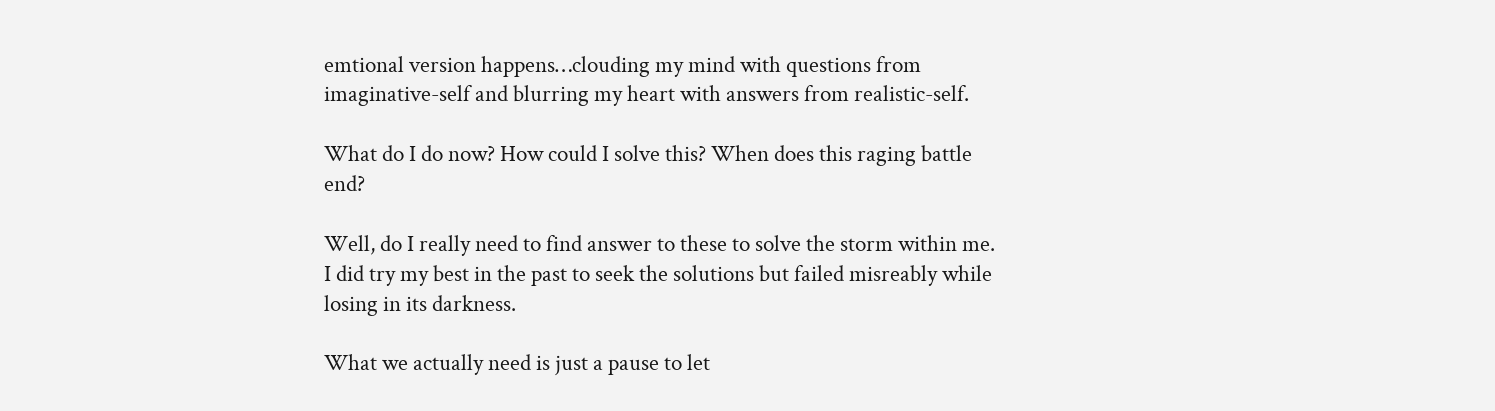emtional version happens…clouding my mind with questions from imaginative-self and blurring my heart with answers from realistic-self.

What do I do now? How could I solve this? When does this raging battle end?

Well, do I really need to find answer to these to solve the storm within me. I did try my best in the past to seek the solutions but failed misreably while losing in its darkness.

What we actually need is just a pause to let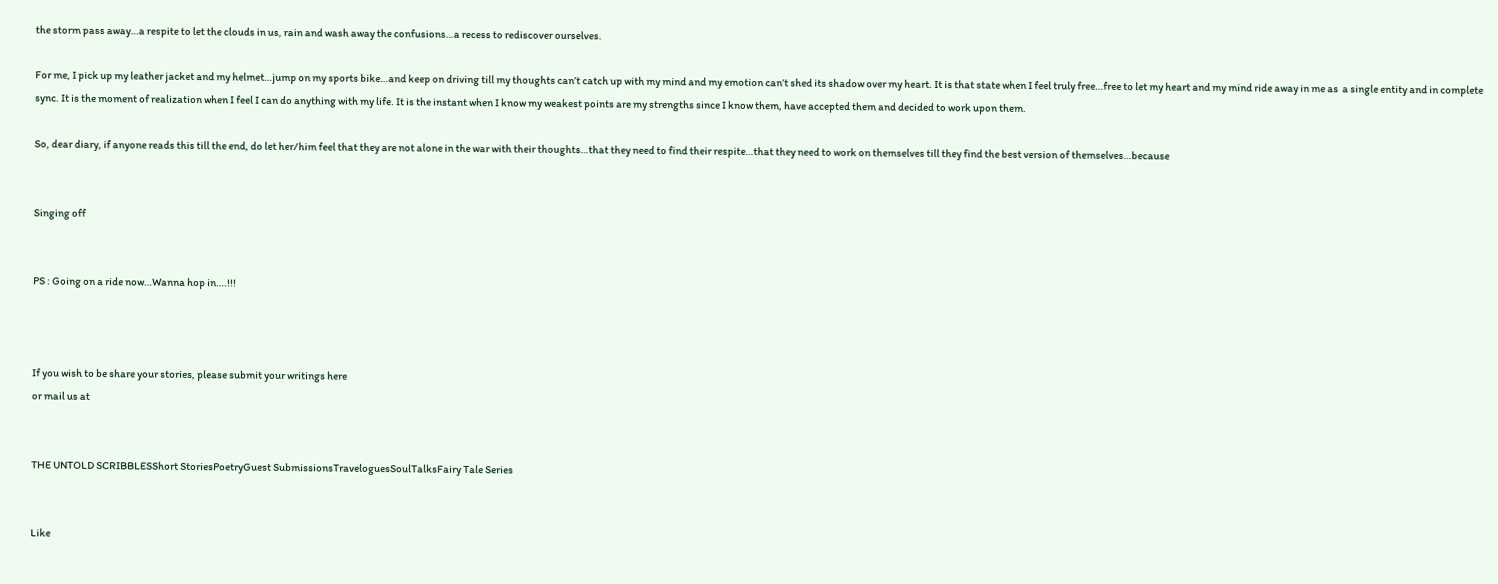the storm pass away…a respite to let the clouds in us, rain and wash away the confusions…a recess to rediscover ourselves.

For me, I pick up my leather jacket and my helmet…jump on my sports bike…and keep on driving till my thoughts can’t catch up with my mind and my emotion can’t shed its shadow over my heart. It is that state when I feel truly free…free to let my heart and my mind ride away in me as  a single entity and in complete sync. It is the moment of realization when I feel I can do anything with my life. It is the instant when I know my weakest points are my strengths since I know them, have accepted them and decided to work upon them.

So, dear diary, if anyone reads this till the end, do let her/him feel that they are not alone in the war with their thoughts…that they need to find their respite…that they need to work on themselves till they find the best version of themselves…because


Singing off


PS : Going on a ride now…Wanna hop in….!!!



If you wish to be share your stories, please submit your writings here
or mail us at


THE UNTOLD SCRIBBLESShort StoriesPoetryGuest SubmissionsTraveloguesSoulTalksFairy Tale Series


Like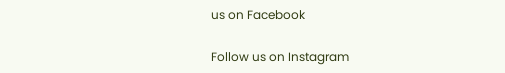us on Facebook

Follow us on Instagram